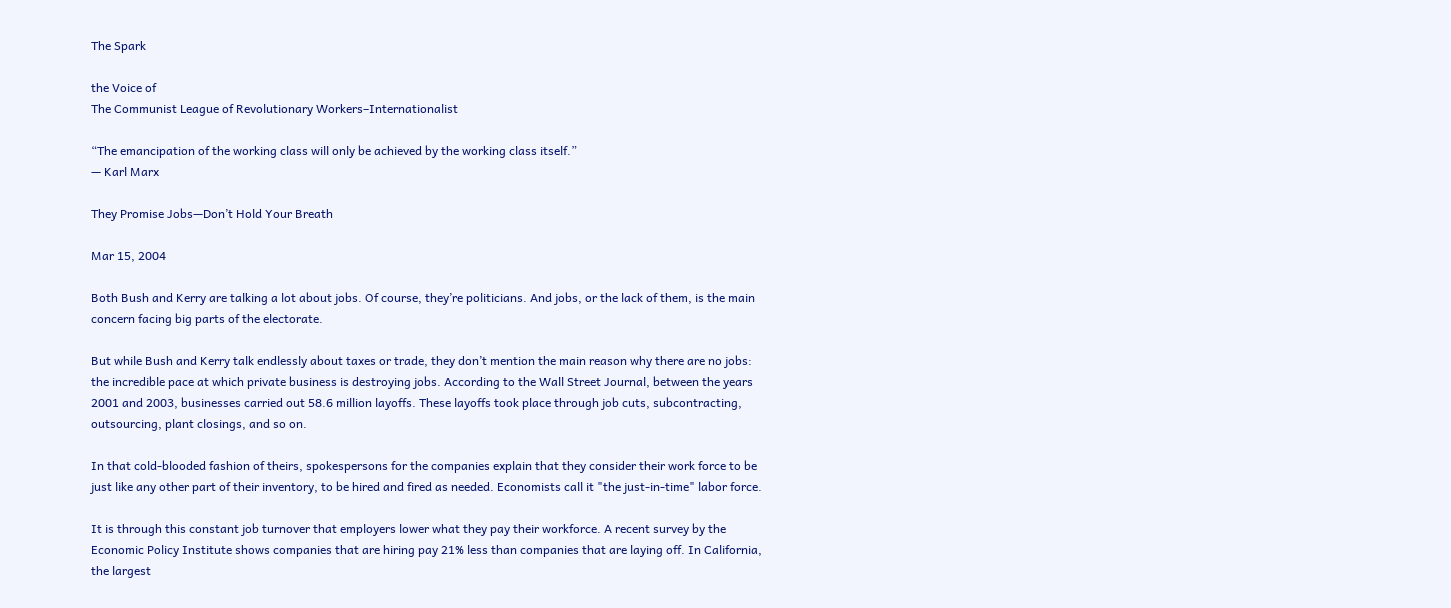The Spark

the Voice of
The Communist League of Revolutionary Workers–Internationalist

“The emancipation of the working class will only be achieved by the working class itself.”
— Karl Marx

They Promise Jobs—Don’t Hold Your Breath

Mar 15, 2004

Both Bush and Kerry are talking a lot about jobs. Of course, they’re politicians. And jobs, or the lack of them, is the main concern facing big parts of the electorate.

But while Bush and Kerry talk endlessly about taxes or trade, they don’t mention the main reason why there are no jobs: the incredible pace at which private business is destroying jobs. According to the Wall Street Journal, between the years 2001 and 2003, businesses carried out 58.6 million layoffs. These layoffs took place through job cuts, subcontracting, outsourcing, plant closings, and so on.

In that cold-blooded fashion of theirs, spokespersons for the companies explain that they consider their work force to be just like any other part of their inventory, to be hired and fired as needed. Economists call it "the just-in-time" labor force.

It is through this constant job turnover that employers lower what they pay their workforce. A recent survey by the Economic Policy Institute shows companies that are hiring pay 21% less than companies that are laying off. In California, the largest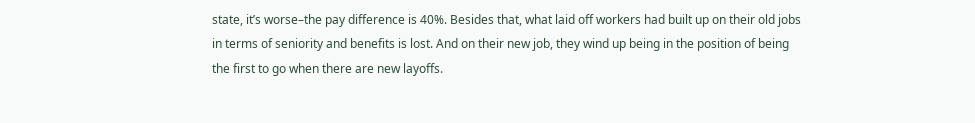state, it’s worse–the pay difference is 40%. Besides that, what laid off workers had built up on their old jobs in terms of seniority and benefits is lost. And on their new job, they wind up being in the position of being the first to go when there are new layoffs.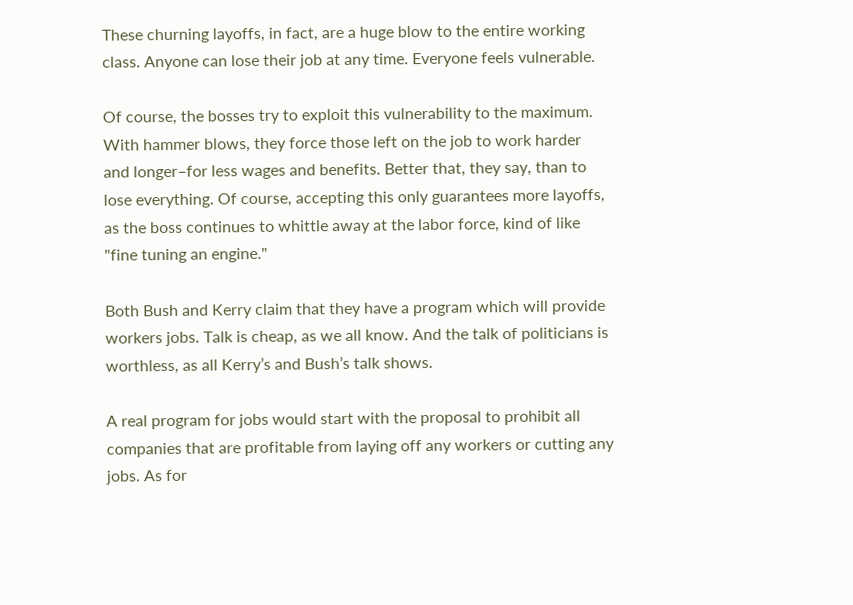These churning layoffs, in fact, are a huge blow to the entire working class. Anyone can lose their job at any time. Everyone feels vulnerable.

Of course, the bosses try to exploit this vulnerability to the maximum. With hammer blows, they force those left on the job to work harder and longer–for less wages and benefits. Better that, they say, than to lose everything. Of course, accepting this only guarantees more layoffs, as the boss continues to whittle away at the labor force, kind of like "fine tuning an engine."

Both Bush and Kerry claim that they have a program which will provide workers jobs. Talk is cheap, as we all know. And the talk of politicians is worthless, as all Kerry’s and Bush’s talk shows.

A real program for jobs would start with the proposal to prohibit all companies that are profitable from laying off any workers or cutting any jobs. As for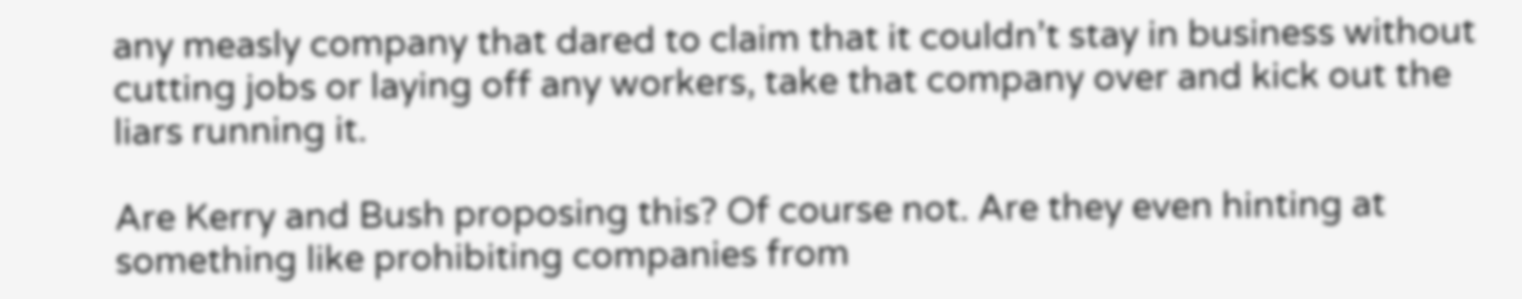any measly company that dared to claim that it couldn’t stay in business without cutting jobs or laying off any workers, take that company over and kick out the liars running it.

Are Kerry and Bush proposing this? Of course not. Are they even hinting at something like prohibiting companies from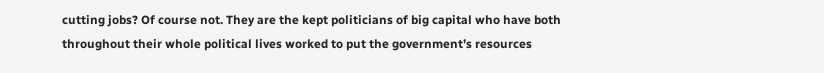cutting jobs? Of course not. They are the kept politicians of big capital who have both throughout their whole political lives worked to put the government’s resources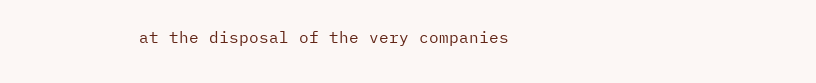at the disposal of the very companies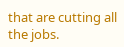that are cutting all the jobs.